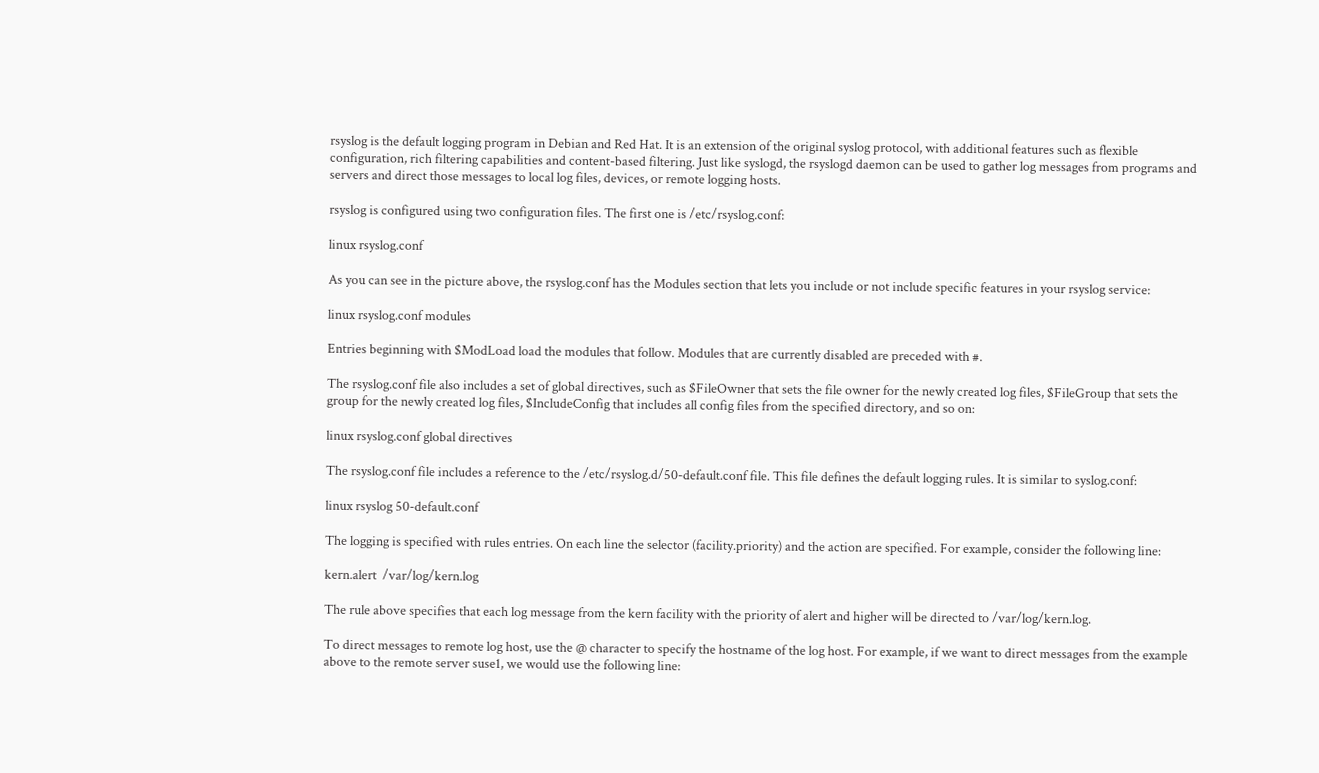rsyslog is the default logging program in Debian and Red Hat. It is an extension of the original syslog protocol, with additional features such as flexible configuration, rich filtering capabilities and content-based filtering. Just like syslogd, the rsyslogd daemon can be used to gather log messages from programs and servers and direct those messages to local log files, devices, or remote logging hosts.

rsyslog is configured using two configuration files. The first one is /etc/rsyslog.conf:

linux rsyslog.conf

As you can see in the picture above, the rsyslog.conf has the Modules section that lets you include or not include specific features in your rsyslog service:

linux rsyslog.conf modules

Entries beginning with $ModLoad load the modules that follow. Modules that are currently disabled are preceded with #.

The rsyslog.conf file also includes a set of global directives, such as $FileOwner that sets the file owner for the newly created log files, $FileGroup that sets the group for the newly created log files, $IncludeConfig that includes all config files from the specified directory, and so on:

linux rsyslog.conf global directives

The rsyslog.conf file includes a reference to the /etc/rsyslog.d/50-default.conf file. This file defines the default logging rules. It is similar to syslog.conf:

linux rsyslog 50-default.conf

The logging is specified with rules entries. On each line the selector (facility.priority) and the action are specified. For example, consider the following line:

kern.alert  /var/log/kern.log

The rule above specifies that each log message from the kern facility with the priority of alert and higher will be directed to /var/log/kern.log.

To direct messages to remote log host, use the @ character to specify the hostname of the log host. For example, if we want to direct messages from the example above to the remote server suse1, we would use the following line: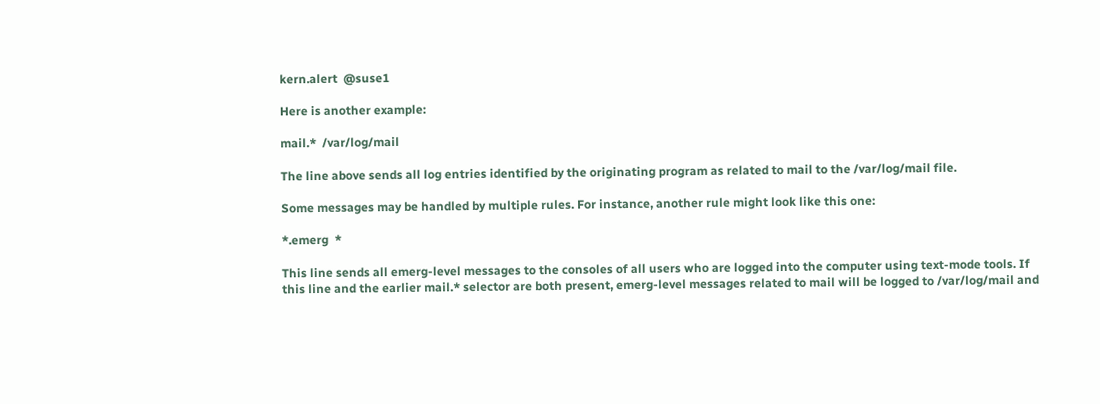kern.alert  @suse1

Here is another example:

mail.*  /var/log/mail

The line above sends all log entries identified by the originating program as related to mail to the /var/log/mail file.

Some messages may be handled by multiple rules. For instance, another rule might look like this one:

*.emerg  *

This line sends all emerg-level messages to the consoles of all users who are logged into the computer using text-mode tools. If this line and the earlier mail.* selector are both present, emerg-level messages related to mail will be logged to /var/log/mail and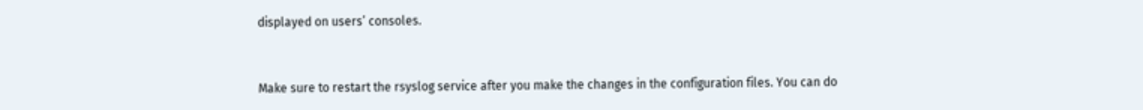displayed on users’ consoles.


Make sure to restart the rsyslog service after you make the changes in the configuration files. You can do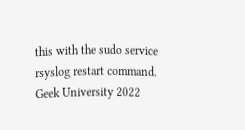this with the sudo service rsyslog restart command.
Geek University 2022